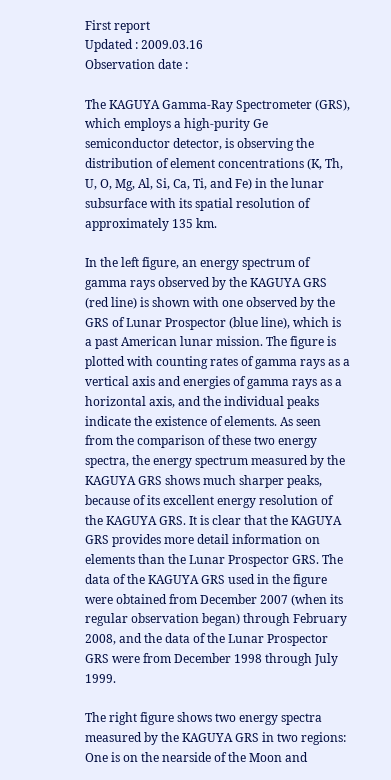First report
Updated : 2009.03.16
Observation date :

The KAGUYA Gamma-Ray Spectrometer (GRS), which employs a high-purity Ge semiconductor detector, is observing the distribution of element concentrations (K, Th, U, O, Mg, Al, Si, Ca, Ti, and Fe) in the lunar subsurface with its spatial resolution of approximately 135 km.

In the left figure, an energy spectrum of gamma rays observed by the KAGUYA GRS (red line) is shown with one observed by the GRS of Lunar Prospector (blue line), which is a past American lunar mission. The figure is plotted with counting rates of gamma rays as a vertical axis and energies of gamma rays as a horizontal axis, and the individual peaks indicate the existence of elements. As seen from the comparison of these two energy spectra, the energy spectrum measured by the KAGUYA GRS shows much sharper peaks, because of its excellent energy resolution of the KAGUYA GRS. It is clear that the KAGUYA GRS provides more detail information on elements than the Lunar Prospector GRS. The data of the KAGUYA GRS used in the figure were obtained from December 2007 (when its regular observation began) through February 2008, and the data of the Lunar Prospector GRS were from December 1998 through July 1999.

The right figure shows two energy spectra measured by the KAGUYA GRS in two regions: One is on the nearside of the Moon and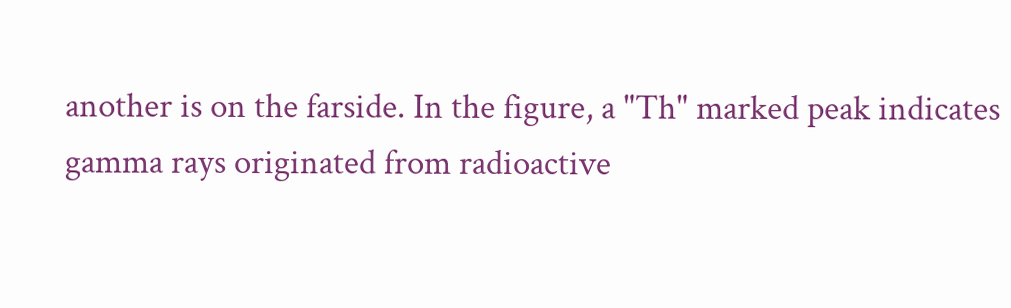another is on the farside. In the figure, a "Th" marked peak indicates gamma rays originated from radioactive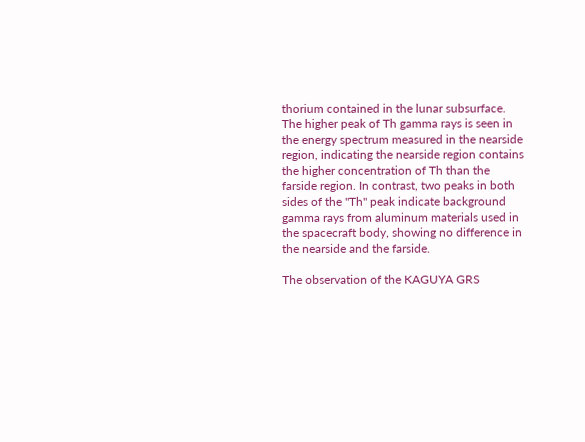thorium contained in the lunar subsurface. The higher peak of Th gamma rays is seen in the energy spectrum measured in the nearside region, indicating the nearside region contains the higher concentration of Th than the farside region. In contrast, two peaks in both sides of the "Th" peak indicate background gamma rays from aluminum materials used in the spacecraft body, showing no difference in the nearside and the farside.

The observation of the KAGUYA GRS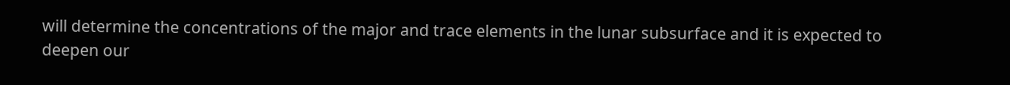will determine the concentrations of the major and trace elements in the lunar subsurface and it is expected to deepen our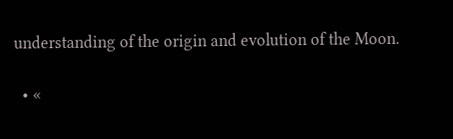understanding of the origin and evolution of the Moon.

  • «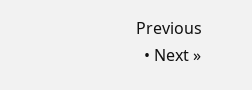Previous
  • Next »